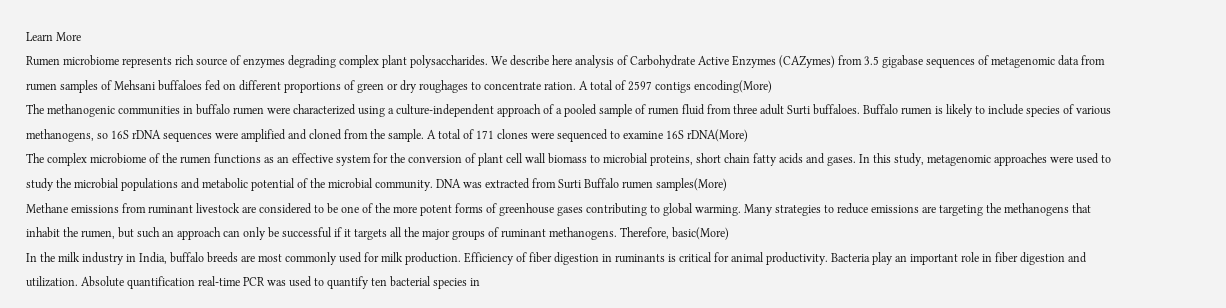Learn More
Rumen microbiome represents rich source of enzymes degrading complex plant polysaccharides. We describe here analysis of Carbohydrate Active Enzymes (CAZymes) from 3.5 gigabase sequences of metagenomic data from rumen samples of Mehsani buffaloes fed on different proportions of green or dry roughages to concentrate ration. A total of 2597 contigs encoding(More)
The methanogenic communities in buffalo rumen were characterized using a culture-independent approach of a pooled sample of rumen fluid from three adult Surti buffaloes. Buffalo rumen is likely to include species of various methanogens, so 16S rDNA sequences were amplified and cloned from the sample. A total of 171 clones were sequenced to examine 16S rDNA(More)
The complex microbiome of the rumen functions as an effective system for the conversion of plant cell wall biomass to microbial proteins, short chain fatty acids and gases. In this study, metagenomic approaches were used to study the microbial populations and metabolic potential of the microbial community. DNA was extracted from Surti Buffalo rumen samples(More)
Methane emissions from ruminant livestock are considered to be one of the more potent forms of greenhouse gases contributing to global warming. Many strategies to reduce emissions are targeting the methanogens that inhabit the rumen, but such an approach can only be successful if it targets all the major groups of ruminant methanogens. Therefore, basic(More)
In the milk industry in India, buffalo breeds are most commonly used for milk production. Efficiency of fiber digestion in ruminants is critical for animal productivity. Bacteria play an important role in fiber digestion and utilization. Absolute quantification real-time PCR was used to quantify ten bacterial species in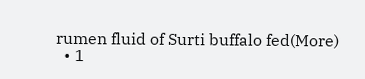rumen fluid of Surti buffalo fed(More)
  • 1